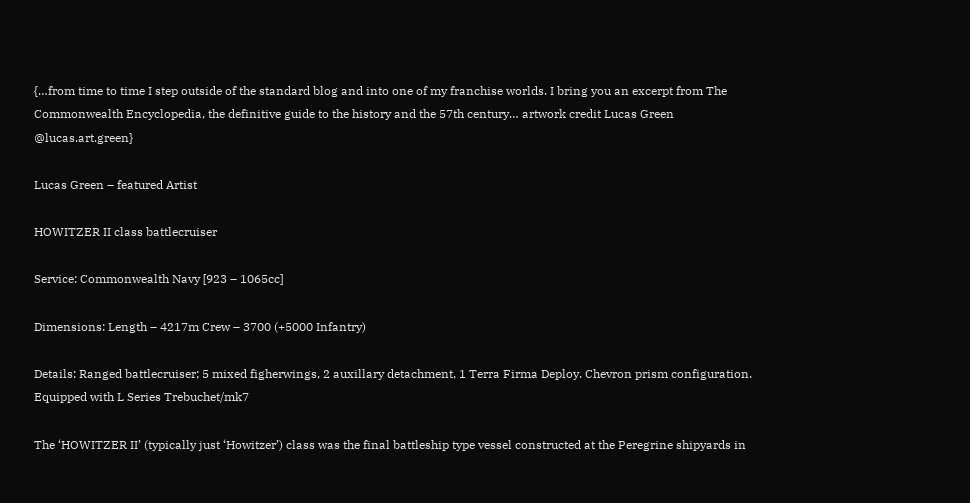{…from time to time I step outside of the standard blog and into one of my franchise worlds. I bring you an excerpt from The Commonwealth Encyclopedia, the definitive guide to the history and the 57th century… artwork credit Lucas Green @lucas.art.green}

Lucas Green – featured Artist

HOWITZER II class battlecruiser

Service: Commonwealth Navy [923 – 1065cc]

Dimensions: Length – 4217m Crew – 3700 (+5000 Infantry)

Details: Ranged battlecruiser; 5 mixed figherwings, 2 auxillary detachment, 1 Terra Firma Deploy. Chevron prism configuration. Equipped with L Series Trebuchet/mk7

The ‘HOWITZER II’ (typically just ‘Howitzer’) class was the final battleship type vessel constructed at the Peregrine shipyards in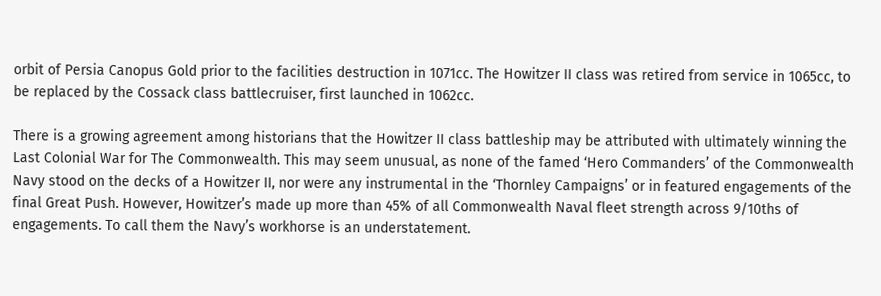orbit of Persia Canopus Gold prior to the facilities destruction in 1071cc. The Howitzer II class was retired from service in 1065cc, to be replaced by the Cossack class battlecruiser, first launched in 1062cc.

There is a growing agreement among historians that the Howitzer II class battleship may be attributed with ultimately winning the Last Colonial War for The Commonwealth. This may seem unusual, as none of the famed ‘Hero Commanders’ of the Commonwealth Navy stood on the decks of a Howitzer II, nor were any instrumental in the ‘Thornley Campaigns’ or in featured engagements of the final Great Push. However, Howitzer’s made up more than 45% of all Commonwealth Naval fleet strength across 9/10ths of engagements. To call them the Navy’s workhorse is an understatement.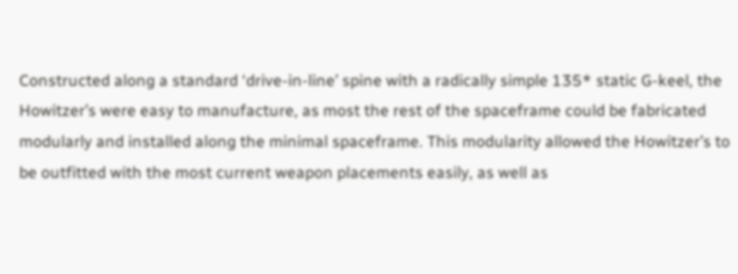Constructed along a standard ‘drive-in-line’ spine with a radically simple 135* static G-keel, the Howitzer’s were easy to manufacture, as most the rest of the spaceframe could be fabricated modularly and installed along the minimal spaceframe. This modularity allowed the Howitzer’s to be outfitted with the most current weapon placements easily, as well as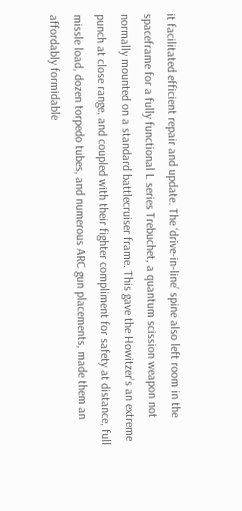it facilitated efficient repair and update. The ‘drive-in-line’ spine also left room in the spaceframe for a fully functional L series Trebuchet, a quantum scission weapon not normally mounted on a standard battlecruiser frame. This gave the Howitzer’s an extreme punch at close range, and coupled with their fighter compliment for safety at distance, full missle load, dozen torpedo tubes, and numerous ARC gun placements, made them an affordably formidable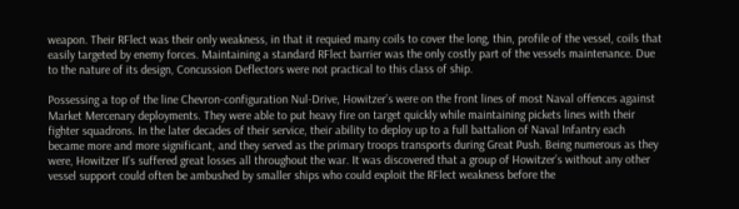weapon. Their RFlect was their only weakness, in that it requied many coils to cover the long, thin, profile of the vessel, coils that easily targeted by enemy forces. Maintaining a standard RFlect barrier was the only costly part of the vessels maintenance. Due to the nature of its design, Concussion Deflectors were not practical to this class of ship.

Possessing a top of the line Chevron-configuration Nul-Drive, Howitzer’s were on the front lines of most Naval offences against Market Mercenary deployments. They were able to put heavy fire on target quickly while maintaining pickets lines with their fighter squadrons. In the later decades of their service, their ability to deploy up to a full battalion of Naval Infantry each became more and more significant, and they served as the primary troops transports during Great Push. Being numerous as they were, Howitzer II’s suffered great losses all throughout the war. It was discovered that a group of Howitzer’s without any other vessel support could often be ambushed by smaller ships who could exploit the RFlect weakness before the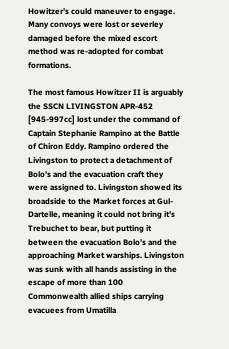Howitzer’s could maneuver to engage. Many convoys were lost or severley damaged before the mixed escort method was re-adopted for combat formations.

The most famous Howitzer II is arguably the SSCN LIVINGSTON APR-452 [945-997cc] lost under the command of Captain Stephanie Rampino at the Battle of Chiron Eddy. Rampino ordered the Livingston to protect a detachment of Bolo’s and the evacuation craft they were assigned to. Livingston showed its broadside to the Market forces at Gul-Dartelle, meaning it could not bring it’s Trebuchet to bear, but putting it between the evacuation Bolo’s and the approaching Market warships. Livingston was sunk with all hands assisting in the escape of more than 100 Commonwealth allied ships carrying evacuees from Umatilla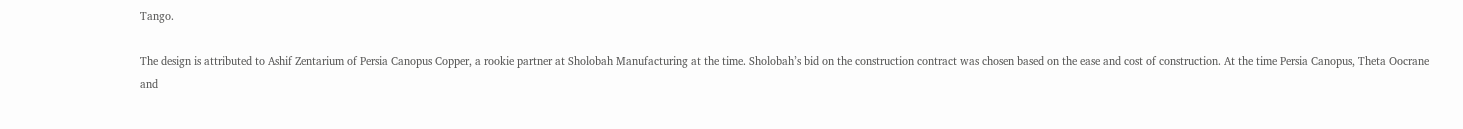Tango.

The design is attributed to Ashif Zentarium of Persia Canopus Copper, a rookie partner at Sholobah Manufacturing at the time. Sholobah’s bid on the construction contract was chosen based on the ease and cost of construction. At the time Persia Canopus, Theta Oocrane and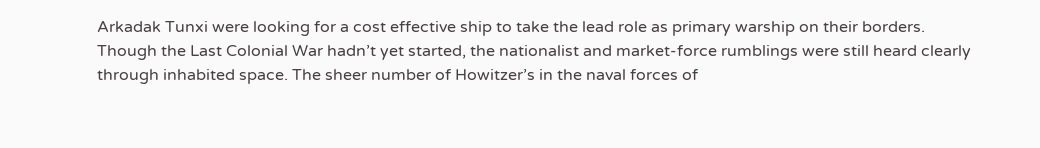Arkadak Tunxi were looking for a cost effective ship to take the lead role as primary warship on their borders. Though the Last Colonial War hadn’t yet started, the nationalist and market-force rumblings were still heard clearly through inhabited space. The sheer number of Howitzer’s in the naval forces of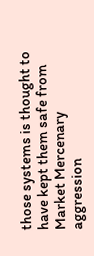those systems is thought to have kept them safe from Market Mercenary aggression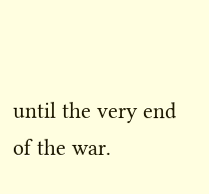until the very end of the war.